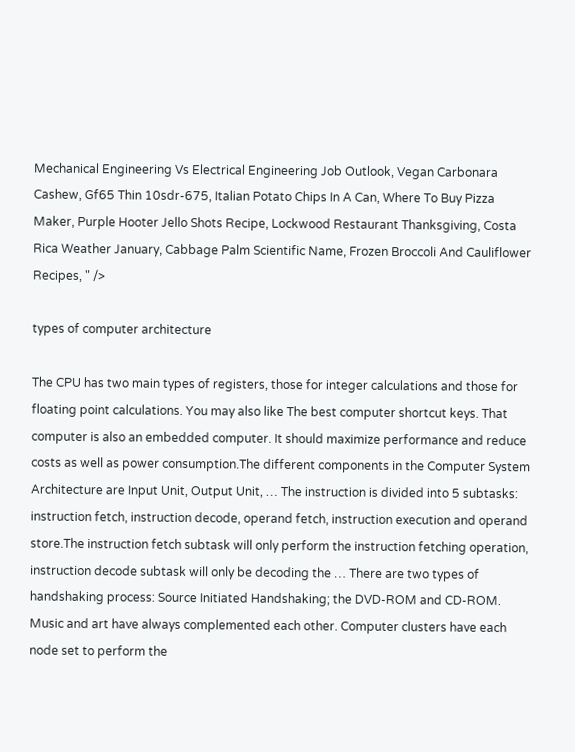Mechanical Engineering Vs Electrical Engineering Job Outlook, Vegan Carbonara Cashew, Gf65 Thin 10sdr-675, Italian Potato Chips In A Can, Where To Buy Pizza Maker, Purple Hooter Jello Shots Recipe, Lockwood Restaurant Thanksgiving, Costa Rica Weather January, Cabbage Palm Scientific Name, Frozen Broccoli And Cauliflower Recipes, " />

types of computer architecture

The CPU has two main types of registers, those for integer calculations and those for floating point calculations. You may also like The best computer shortcut keys. That computer is also an embedded computer. It should maximize performance and reduce costs as well as power consumption.The different components in the Computer System Architecture are Input Unit, Output Unit, … The instruction is divided into 5 subtasks: instruction fetch, instruction decode, operand fetch, instruction execution and operand store.The instruction fetch subtask will only perform the instruction fetching operation, instruction decode subtask will only be decoding the … There are two types of handshaking process: Source Initiated Handshaking; the DVD-ROM and CD-ROM. Music and art have always complemented each other. Computer clusters have each node set to perform the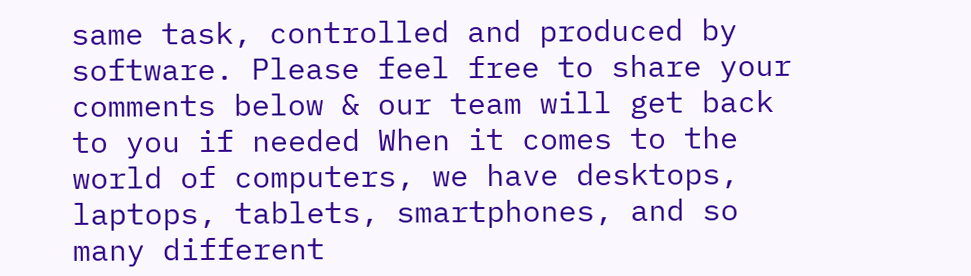same task, controlled and produced by software. Please feel free to share your comments below & our team will get back to you if needed When it comes to the world of computers, we have desktops, laptops, tablets, smartphones, and so many different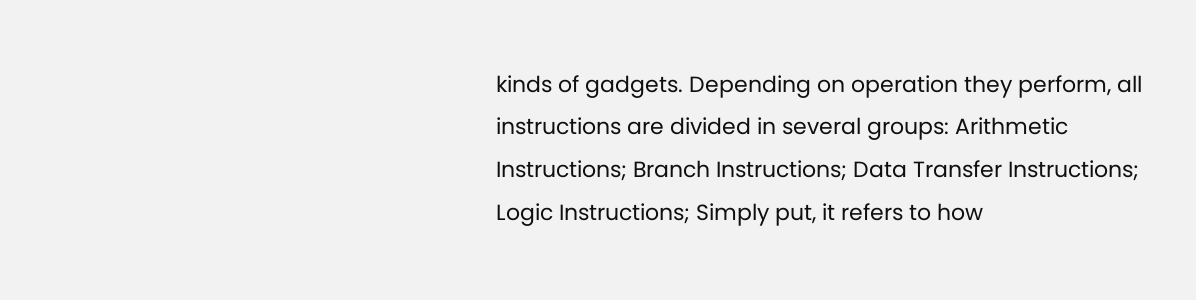kinds of gadgets. Depending on operation they perform, all instructions are divided in several groups: Arithmetic Instructions; Branch Instructions; Data Transfer Instructions; Logic Instructions; Simply put, it refers to how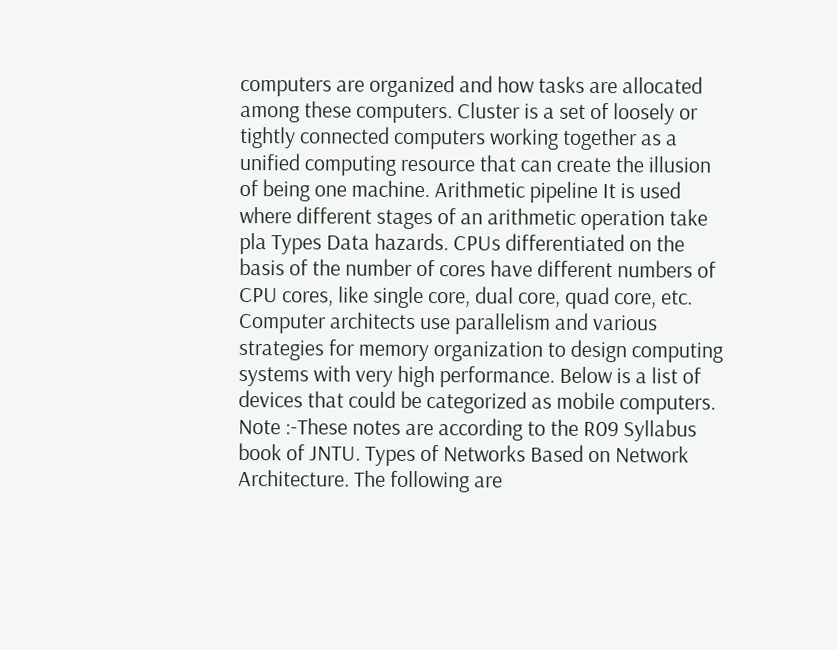computers are organized and how tasks are allocated among these computers. Cluster is a set of loosely or tightly connected computers working together as a unified computing resource that can create the illusion of being one machine. Arithmetic pipeline It is used where different stages of an arithmetic operation take pla Types Data hazards. CPUs differentiated on the basis of the number of cores have different numbers of CPU cores, like single core, dual core, quad core, etc. Computer architects use parallelism and various strategies for memory organization to design computing systems with very high performance. Below is a list of devices that could be categorized as mobile computers. Note :-These notes are according to the R09 Syllabus book of JNTU. Types of Networks Based on Network Architecture. The following are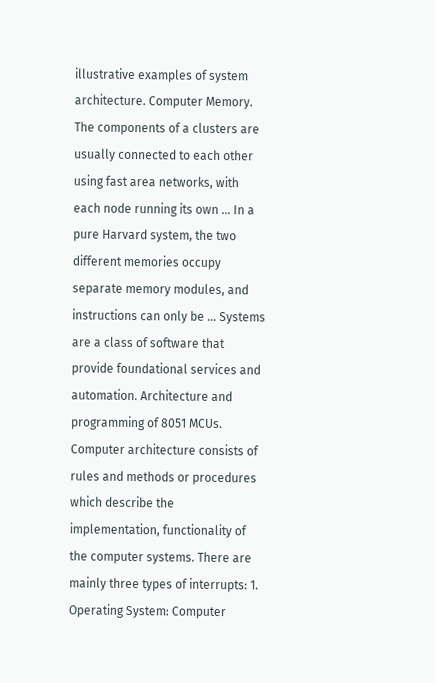illustrative examples of system architecture. Computer Memory. The components of a clusters are usually connected to each other using fast area networks, with each node running its own … In a pure Harvard system, the two different memories occupy separate memory modules, and instructions can only be … Systems are a class of software that provide foundational services and automation. Architecture and programming of 8051 MCUs. Computer architecture consists of rules and methods or procedures which describe the implementation, functionality of the computer systems. There are mainly three types of interrupts: 1. Operating System: Computer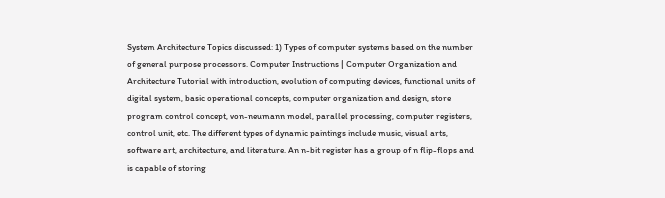System Architecture Topics discussed: 1) Types of computer systems based on the number of general purpose processors. Computer Instructions | Computer Organization and Architecture Tutorial with introduction, evolution of computing devices, functional units of digital system, basic operational concepts, computer organization and design, store program control concept, von-neumann model, parallel processing, computer registers, control unit, etc. The different types of dynamic paintings include music, visual arts, software art, architecture, and literature. An n-bit register has a group of n flip-flops and is capable of storing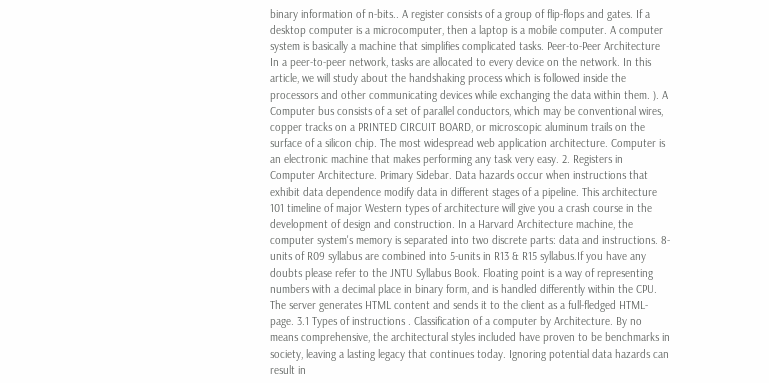binary information of n-bits.. A register consists of a group of flip-flops and gates. If a desktop computer is a microcomputer, then a laptop is a mobile computer. A computer system is basically a machine that simplifies complicated tasks. Peer-to-Peer Architecture In a peer-to-peer network, tasks are allocated to every device on the network. In this article, we will study about the handshaking process which is followed inside the processors and other communicating devices while exchanging the data within them. ). A Computer bus consists of a set of parallel conductors, which may be conventional wires, copper tracks on a PRINTED CIRCUIT BOARD, or microscopic aluminum trails on the surface of a silicon chip. The most widespread web application architecture. Computer is an electronic machine that makes performing any task very easy. 2. Registers in Computer Architecture. Primary Sidebar. Data hazards occur when instructions that exhibit data dependence modify data in different stages of a pipeline. This architecture 101 timeline of major Western types of architecture will give you a crash course in the development of design and construction. In a Harvard Architecture machine, the computer system's memory is separated into two discrete parts: data and instructions. 8-units of R09 syllabus are combined into 5-units in R13 & R15 syllabus.If you have any doubts please refer to the JNTU Syllabus Book. Floating point is a way of representing numbers with a decimal place in binary form, and is handled differently within the CPU. The server generates HTML content and sends it to the client as a full-fledged HTML-page. 3.1 Types of instructions . Classification of a computer by Architecture. By no means comprehensive, the architectural styles included have proven to be benchmarks in society, leaving a lasting legacy that continues today. Ignoring potential data hazards can result in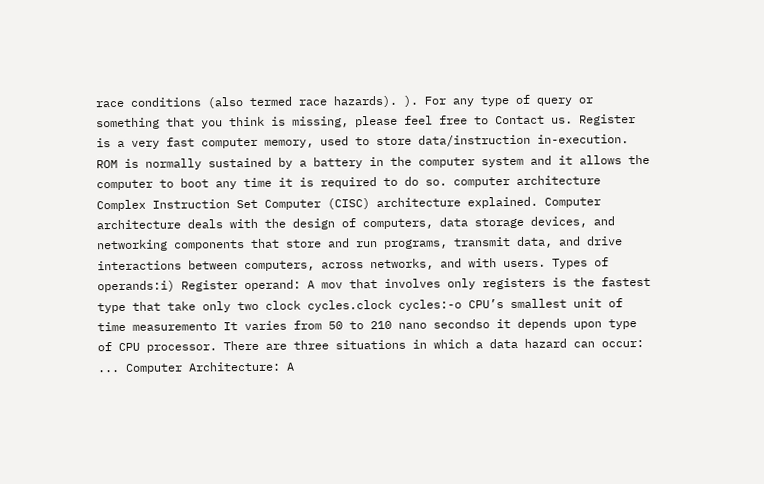race conditions (also termed race hazards). ). For any type of query or something that you think is missing, please feel free to Contact us. Register is a very fast computer memory, used to store data/instruction in-execution. ROM is normally sustained by a battery in the computer system and it allows the computer to boot any time it is required to do so. computer architecture Complex Instruction Set Computer (CISC) architecture explained. Computer architecture deals with the design of computers, data storage devices, and networking components that store and run programs, transmit data, and drive interactions between computers, across networks, and with users. Types of operands:i) Register operand: A mov that involves only registers is the fastest type that take only two clock cycles.clock cycles:-o CPU’s smallest unit of time measuremento It varies from 50 to 210 nano secondso it depends upon type of CPU processor. There are three situations in which a data hazard can occur: ... Computer Architecture: A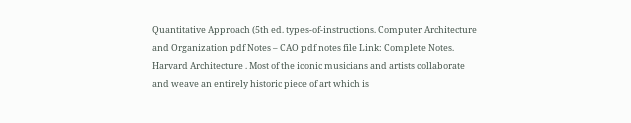Quantitative Approach (5th ed. types-of-instructions. Computer Architecture and Organization pdf Notes – CAO pdf notes file Link: Complete Notes. Harvard Architecture . Most of the iconic musicians and artists collaborate and weave an entirely historic piece of art which is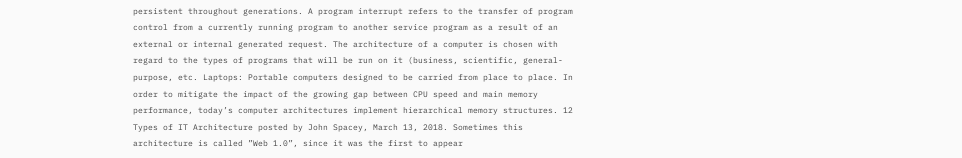persistent throughout generations. A program interrupt refers to the transfer of program control from a currently running program to another service program as a result of an external or internal generated request. The architecture of a computer is chosen with regard to the types of programs that will be run on it (business, scientific, general-purpose, etc. Laptops: Portable computers designed to be carried from place to place. In order to mitigate the impact of the growing gap between CPU speed and main memory performance, today’s computer architectures implement hierarchical memory structures. 12 Types of IT Architecture posted by John Spacey, March 13, 2018. Sometimes this architecture is called ”Web 1.0”, since it was the first to appear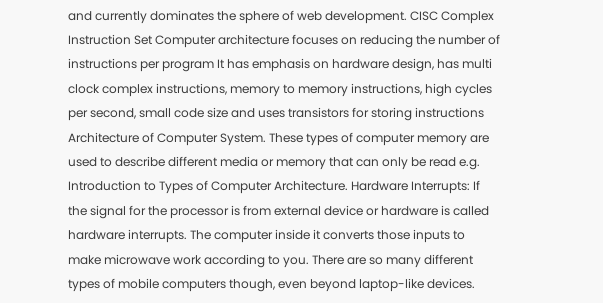and currently dominates the sphere of web development. CISC Complex Instruction Set Computer architecture focuses on reducing the number of instructions per program It has emphasis on hardware design, has multi clock complex instructions, memory to memory instructions, high cycles per second, small code size and uses transistors for storing instructions Architecture of Computer System. These types of computer memory are used to describe different media or memory that can only be read e.g. Introduction to Types of Computer Architecture. Hardware Interrupts: If the signal for the processor is from external device or hardware is called hardware interrupts. The computer inside it converts those inputs to make microwave work according to you. There are so many different types of mobile computers though, even beyond laptop-like devices.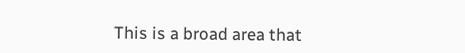This is a broad area that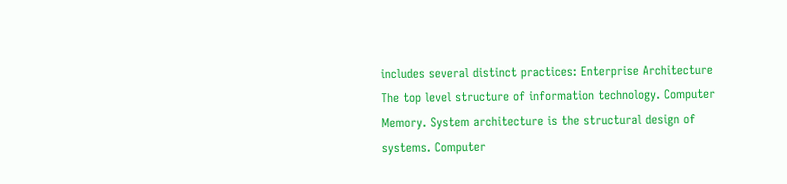includes several distinct practices: Enterprise Architecture The top level structure of information technology. Computer Memory. System architecture is the structural design of systems. Computer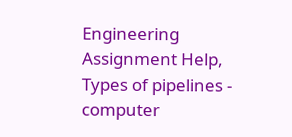Engineering Assignment Help, Types of pipelines - computer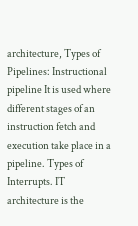architecture, Types of Pipelines: Instructional pipeline It is used where different stages of an instruction fetch and execution take place in a pipeline. Types of Interrupts. IT architecture is the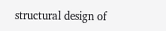structural design of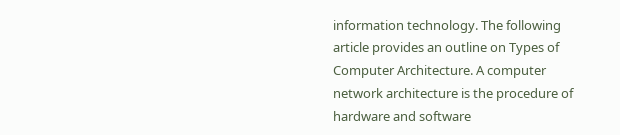information technology. The following article provides an outline on Types of Computer Architecture. A computer network architecture is the procedure of hardware and software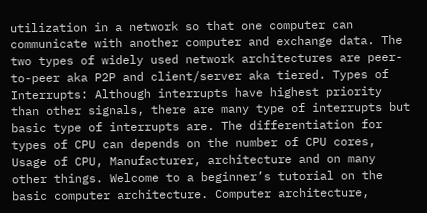utilization in a network so that one computer can communicate with another computer and exchange data. The two types of widely used network architectures are peer-to-peer aka P2P and client/server aka tiered. Types of Interrupts: Although interrupts have highest priority than other signals, there are many type of interrupts but basic type of interrupts are. The differentiation for types of CPU can depends on the number of CPU cores, Usage of CPU, Manufacturer, architecture and on many other things. Welcome to a beginner’s tutorial on the basic computer architecture. Computer architecture,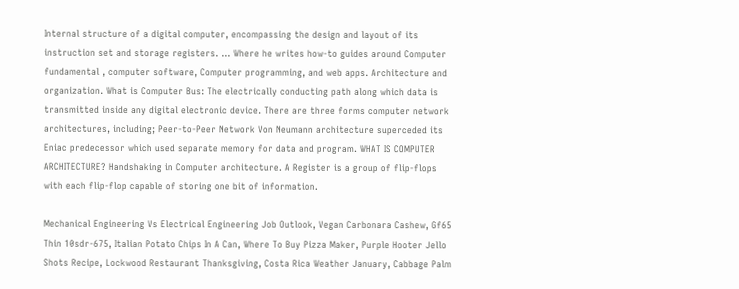Internal structure of a digital computer, encompassing the design and layout of its instruction set and storage registers. ... Where he writes how-to guides around Computer fundamental , computer software, Computer programming, and web apps. Architecture and organization. What is Computer Bus: The electrically conducting path along which data is transmitted inside any digital electronic device. There are three forms computer network architectures, including; Peer-to-Peer Network Von Neumann architecture superceded its Eniac predecessor which used separate memory for data and program. WHAT IS COMPUTER ARCHITECTURE? Handshaking in Computer architecture. A Register is a group of flip-flops with each flip-flop capable of storing one bit of information.

Mechanical Engineering Vs Electrical Engineering Job Outlook, Vegan Carbonara Cashew, Gf65 Thin 10sdr-675, Italian Potato Chips In A Can, Where To Buy Pizza Maker, Purple Hooter Jello Shots Recipe, Lockwood Restaurant Thanksgiving, Costa Rica Weather January, Cabbage Palm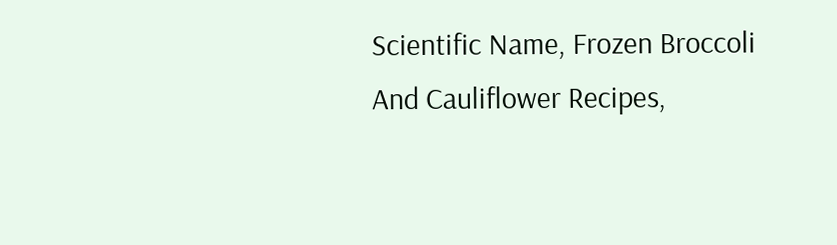Scientific Name, Frozen Broccoli And Cauliflower Recipes,